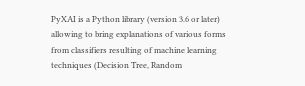PyXAI is a Python library (version 3.6 or later) allowing to bring explanations of various forms from classifiers resulting of machine learning techniques (Decision Tree, Random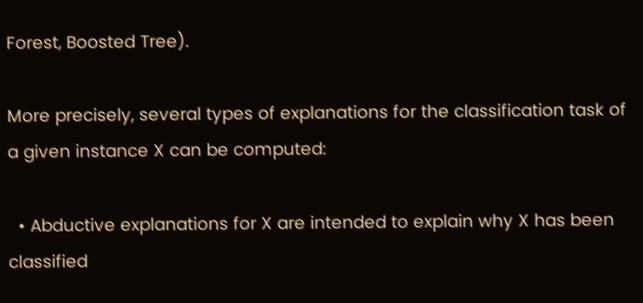Forest, Boosted Tree).

More precisely, several types of explanations for the classification task of a given instance X can be computed:

  • Abductive explanations for X are intended to explain why X has been classified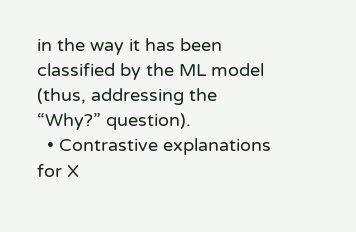in the way it has been classified by the ML model (thus, addressing the “Why?” question).
  • Contrastive explanations for X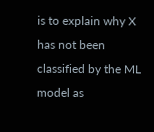is to explain why X has not been classified by the ML model as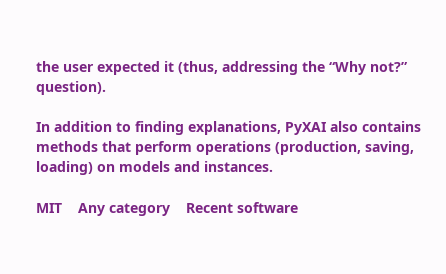the user expected it (thus, addressing the “Why not?” question).

In addition to finding explanations, PyXAI also contains methods that perform operations (production, saving, loading) on models and instances.

MIT    Any category    Recent software